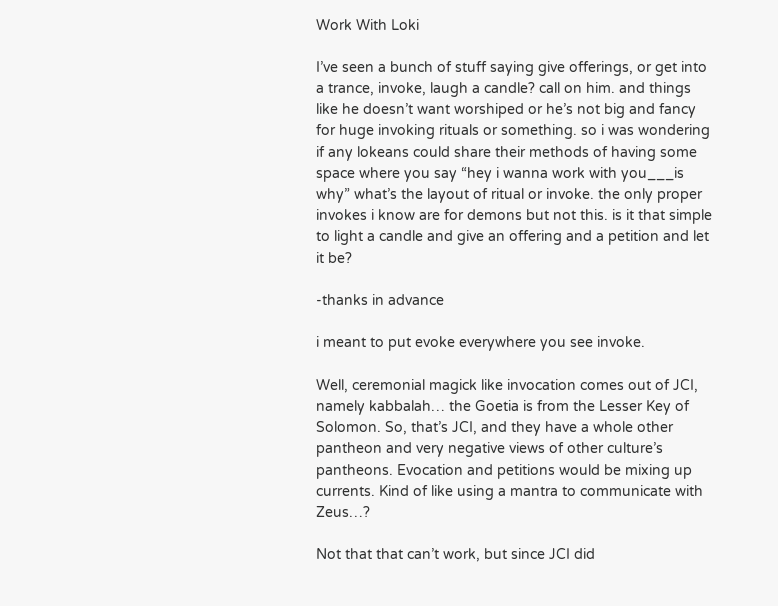Work With Loki

I’ve seen a bunch of stuff saying give offerings, or get into a trance, invoke, laugh a candle? call on him. and things like he doesn’t want worshiped or he’s not big and fancy for huge invoking rituals or something. so i was wondering if any lokeans could share their methods of having some space where you say “hey i wanna work with you___is why” what’s the layout of ritual or invoke. the only proper invokes i know are for demons but not this. is it that simple to light a candle and give an offering and a petition and let it be?

-thanks in advance

i meant to put evoke everywhere you see invoke.

Well, ceremonial magick like invocation comes out of JCI, namely kabbalah… the Goetia is from the Lesser Key of Solomon. So, that’s JCI, and they have a whole other pantheon and very negative views of other culture’s pantheons. Evocation and petitions would be mixing up currents. Kind of like using a mantra to communicate with Zeus…?

Not that that can’t work, but since JCI did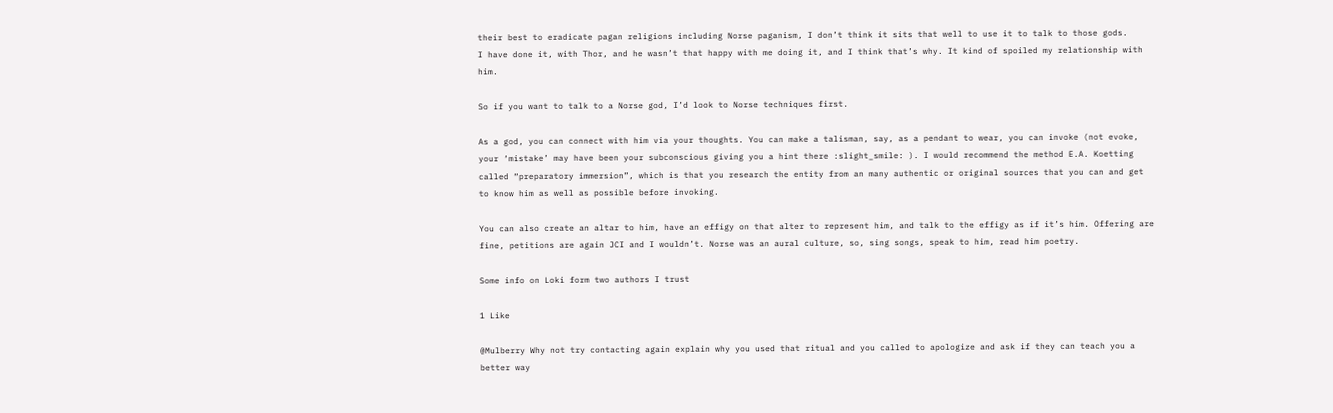their best to eradicate pagan religions including Norse paganism, I don’t think it sits that well to use it to talk to those gods.
I have done it, with Thor, and he wasn’t that happy with me doing it, and I think that’s why. It kind of spoiled my relationship with him.

So if you want to talk to a Norse god, I’d look to Norse techniques first.

As a god, you can connect with him via your thoughts. You can make a talisman, say, as a pendant to wear, you can invoke (not evoke, your ‘mistake’ may have been your subconscious giving you a hint there :slight_smile: ). I would recommend the method E.A. Koetting called “preparatory immersion”, which is that you research the entity from an many authentic or original sources that you can and get to know him as well as possible before invoking.

You can also create an altar to him, have an effigy on that alter to represent him, and talk to the effigy as if it’s him. Offering are fine, petitions are again JCI and I wouldn’t. Norse was an aural culture, so, sing songs, speak to him, read him poetry.

Some info on Loki form two authors I trust

1 Like

@Mulberry Why not try contacting again explain why you used that ritual and you called to apologize and ask if they can teach you a better way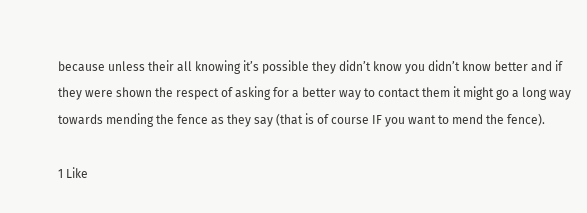because unless their all knowing it’s possible they didn’t know you didn’t know better and if they were shown the respect of asking for a better way to contact them it might go a long way towards mending the fence as they say (that is of course IF you want to mend the fence).

1 Like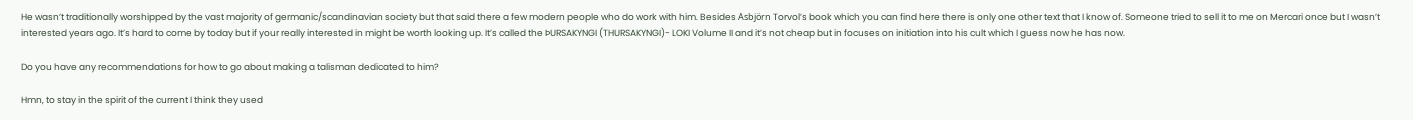He wasn’t traditionally worshipped by the vast majority of germanic/scandinavian society but that said there a few modern people who do work with him. Besides Asbjörn Torvol’s book which you can find here there is only one other text that I know of. Someone tried to sell it to me on Mercari once but I wasn’t interested years ago. It’s hard to come by today but if your really interested in might be worth looking up. It’s called the ÞURSAKYNGI (THURSAKYNGI)- LOKI Volume II and it’s not cheap but in focuses on initiation into his cult which I guess now he has now.

Do you have any recommendations for how to go about making a talisman dedicated to him?

Hmn, to stay in the spirit of the current I think they used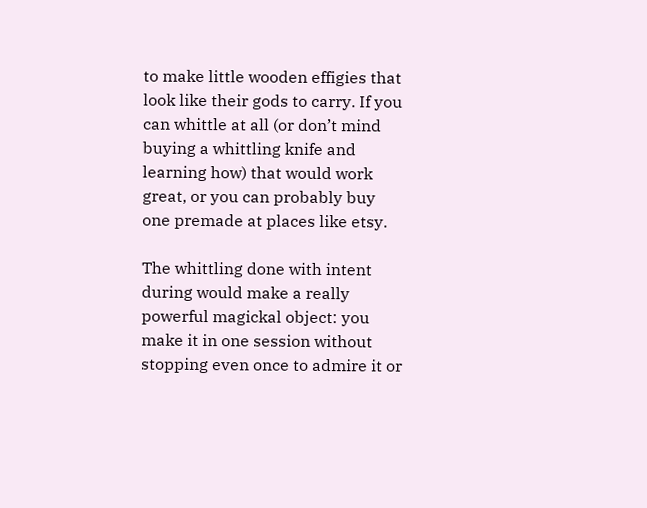to make little wooden effigies that look like their gods to carry. If you can whittle at all (or don’t mind buying a whittling knife and learning how) that would work great, or you can probably buy one premade at places like etsy.

The whittling done with intent during would make a really powerful magickal object: you make it in one session without stopping even once to admire it or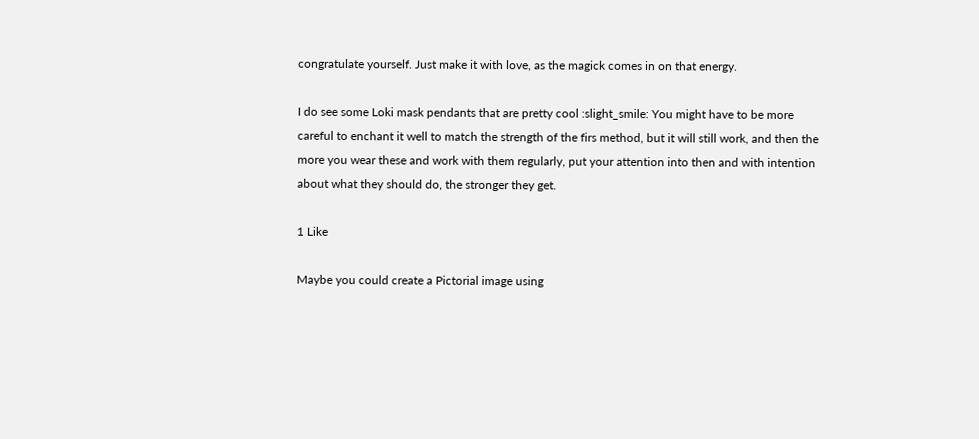congratulate yourself. Just make it with love, as the magick comes in on that energy.

I do see some Loki mask pendants that are pretty cool :slight_smile: You might have to be more careful to enchant it well to match the strength of the firs method, but it will still work, and then the more you wear these and work with them regularly, put your attention into then and with intention about what they should do, the stronger they get.

1 Like

Maybe you could create a Pictorial image using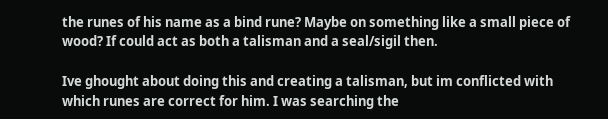the runes of his name as a bind rune? Maybe on something like a small piece of wood? If could act as both a talisman and a seal/sigil then.

Ive ghought about doing this and creating a talisman, but im conflicted with which runes are correct for him. I was searching the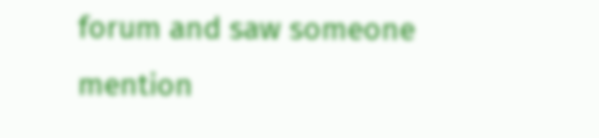forum and saw someone mention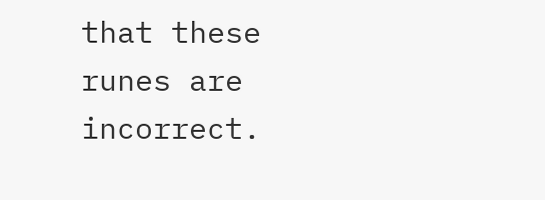that these runes are incorrect.